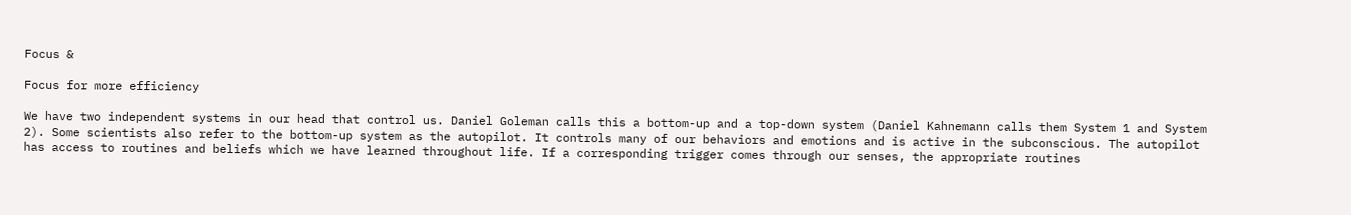Focus &

Focus for more efficiency

We have two independent systems in our head that control us. Daniel Goleman calls this a bottom-up and a top-down system (Daniel Kahnemann calls them System 1 and System 2). Some scientists also refer to the bottom-up system as the autopilot. It controls many of our behaviors and emotions and is active in the subconscious. The autopilot has access to routines and beliefs which we have learned throughout life. If a corresponding trigger comes through our senses, the appropriate routines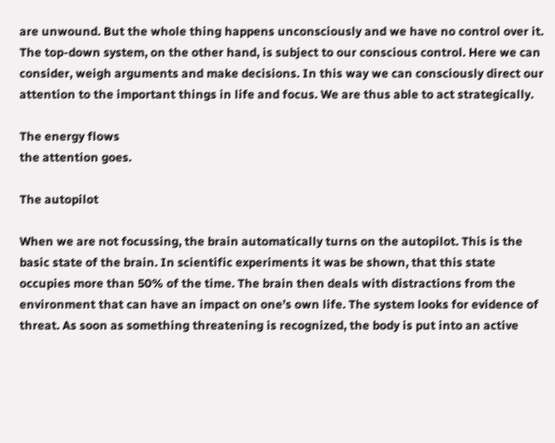are unwound. But the whole thing happens unconsciously and we have no control over it. The top-down system, on the other hand, is subject to our conscious control. Here we can consider, weigh arguments and make decisions. In this way we can consciously direct our attention to the important things in life and focus. We are thus able to act strategically.

The energy flows
the attention goes.

The autopilot

When we are not focussing, the brain automatically turns on the autopilot. This is the basic state of the brain. In scientific experiments it was be shown, that this state occupies more than 50% of the time. The brain then deals with distractions from the environment that can have an impact on one’s own life. The system looks for evidence of threat. As soon as something threatening is recognized, the body is put into an active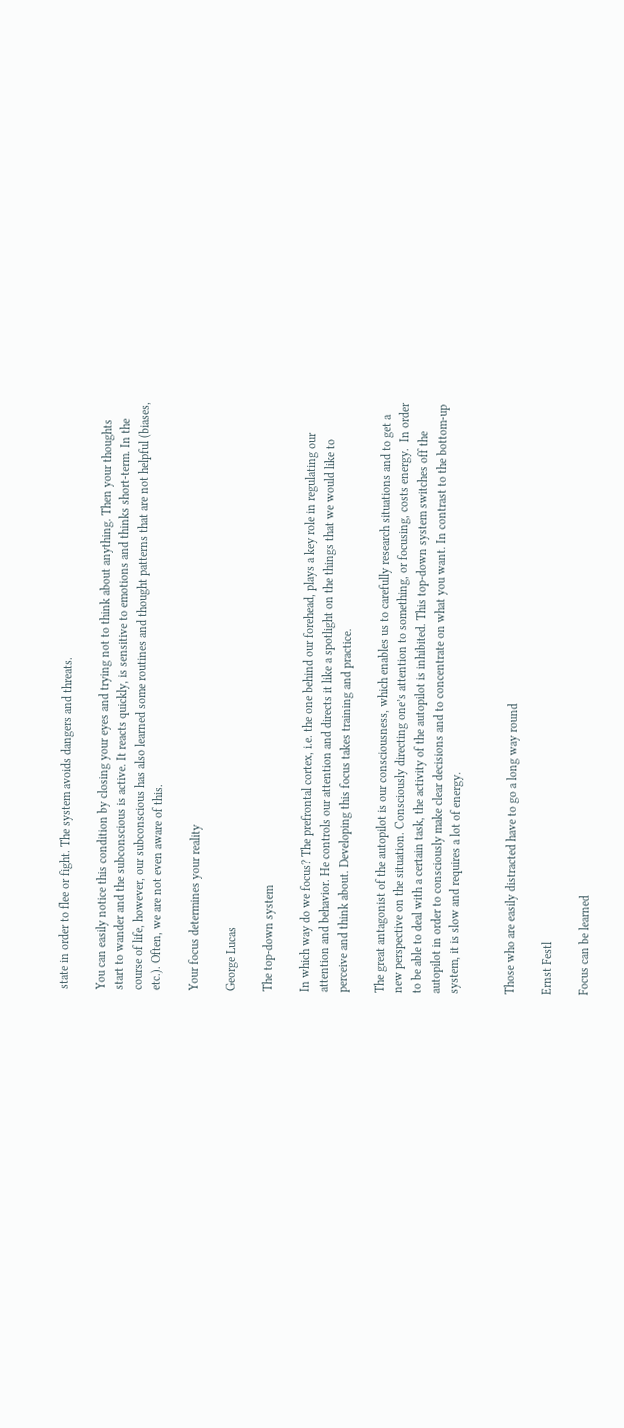state in order to flee or fight. The system avoids dangers and threats.

You can easily notice this condition by closing your eyes and trying not to think about anything. Then your thoughts start to wander and the subconscious is active. It reacts quickly, is sensitive to emotions and thinks short-term. In the course of life, however, our subconscious has also learned some routines and thought patterns that are not helpful (biases, etc.). Often, we are not even aware of this.

Your focus determines your reality

George Lucas

The top-down system

In which way do we focus? The prefrontal cortex, i.e. the one behind our forehead, plays a key role in regulating our attention and behavior. He controls our attention and directs it like a spotlight on the things that we would like to perceive and think about. Developing this focus takes training and practice.

The great antagonist of the autopilot is our consciousness, which enables us to carefully research situations and to get a new perspective on the situation. Consciously directing one’s attention to something, or focusing, costs energy.  In order to be able to deal with a certain task, the activity of the autopilot is inhibited. This top-down system switches off the autopilot in order to consciously make clear decisions and to concentrate on what you want. In contrast to the bottom-up system, it is slow and requires a lot of energy.


Those who are easily distracted have to go a long way round

Ernst Festl

Focus can be learned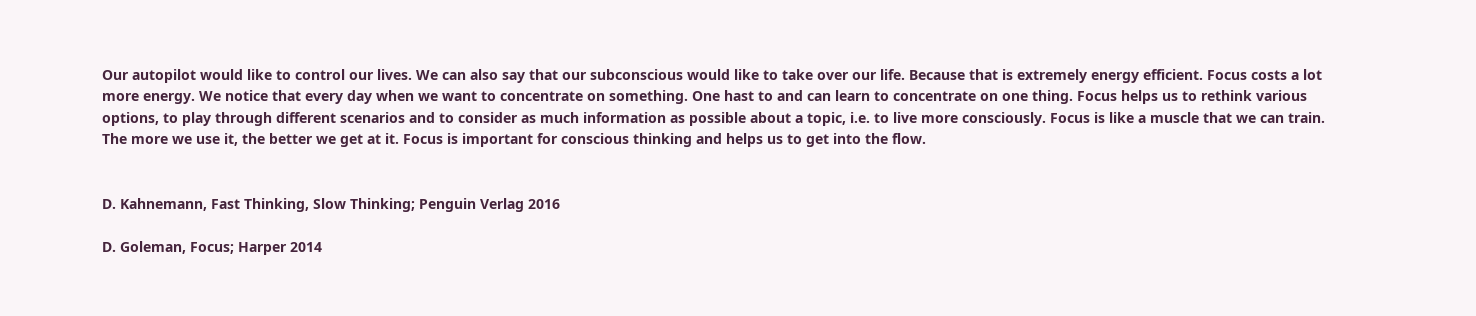Our autopilot would like to control our lives. We can also say that our subconscious would like to take over our life. Because that is extremely energy efficient. Focus costs a lot more energy. We notice that every day when we want to concentrate on something. One hast to and can learn to concentrate on one thing. Focus helps us to rethink various options, to play through different scenarios and to consider as much information as possible about a topic, i.e. to live more consciously. Focus is like a muscle that we can train. The more we use it, the better we get at it. Focus is important for conscious thinking and helps us to get into the flow.


D. Kahnemann, Fast Thinking, Slow Thinking; Penguin Verlag 2016

D. Goleman, Focus; Harper 2014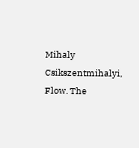Mihaly Csikszentmihalyi, Flow. The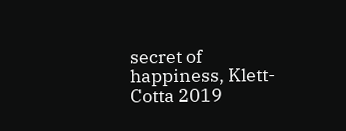secret of happiness, Klett-Cotta 2019